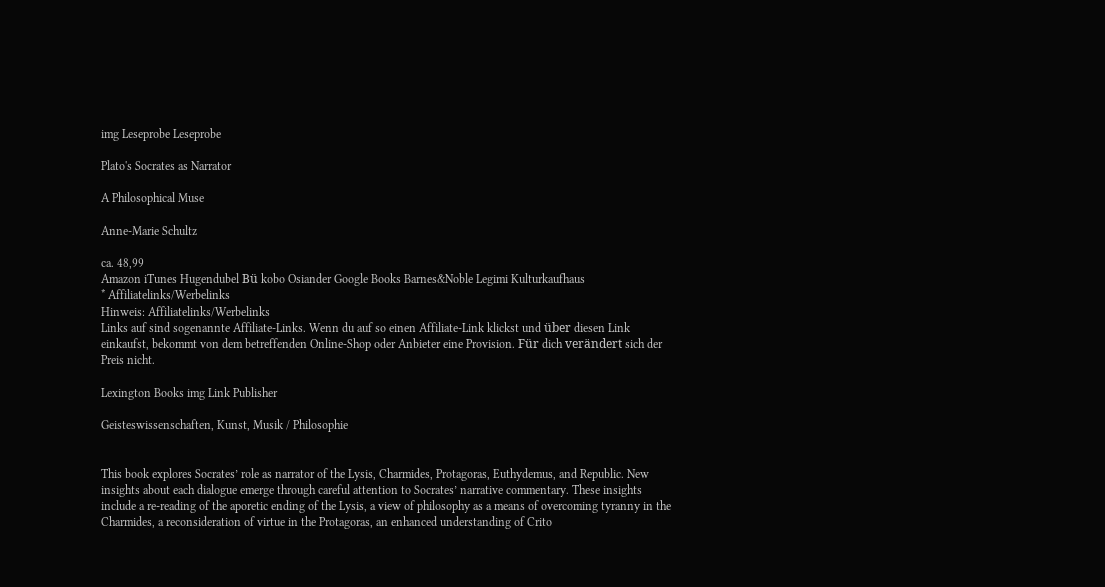img Leseprobe Leseprobe

Plato's Socrates as Narrator

A Philosophical Muse

Anne-Marie Schultz

ca. 48,99
Amazon iTunes Hugendubel Bü kobo Osiander Google Books Barnes&Noble Legimi Kulturkaufhaus
* Affiliatelinks/Werbelinks
Hinweis: Affiliatelinks/Werbelinks
Links auf sind sogenannte Affiliate-Links. Wenn du auf so einen Affiliate-Link klickst und über diesen Link einkaufst, bekommt von dem betreffenden Online-Shop oder Anbieter eine Provision. Für dich verändert sich der Preis nicht.

Lexington Books img Link Publisher

Geisteswissenschaften, Kunst, Musik / Philosophie


This book explores Socrates’ role as narrator of the Lysis, Charmides, Protagoras, Euthydemus, and Republic. New insights about each dialogue emerge through careful attention to Socrates’ narrative commentary. These insights include a re-reading of the aporetic ending of the Lysis, a view of philosophy as a means of overcoming tyranny in the Charmides, a reconsideration of virtue in the Protagoras, an enhanced understanding of Crito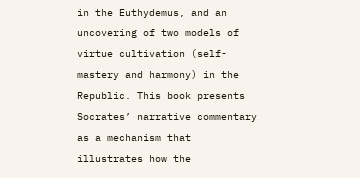in the Euthydemus, and an uncovering of two models of virtue cultivation (self-mastery and harmony) in the Republic. This book presents Socrates’ narrative commentary as a mechanism that illustrates how the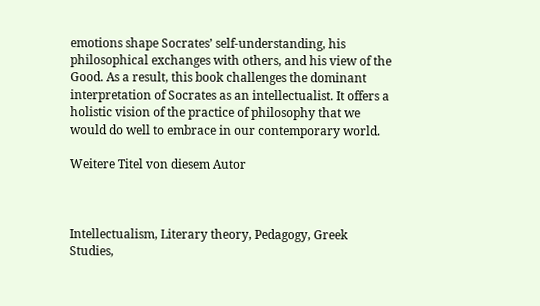emotions shape Socrates’ self-understanding, his philosophical exchanges with others, and his view of the Good. As a result, this book challenges the dominant interpretation of Socrates as an intellectualist. It offers a holistic vision of the practice of philosophy that we would do well to embrace in our contemporary world.

Weitere Titel von diesem Autor



Intellectualism, Literary theory, Pedagogy, Greek Studies,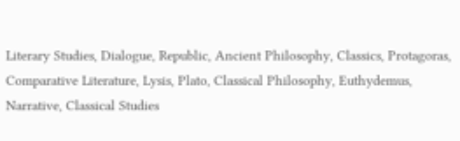Literary Studies, Dialogue, Republic, Ancient Philosophy, Classics, Protagoras, Comparative Literature, Lysis, Plato, Classical Philosophy, Euthydemus, Narrative, Classical Studies